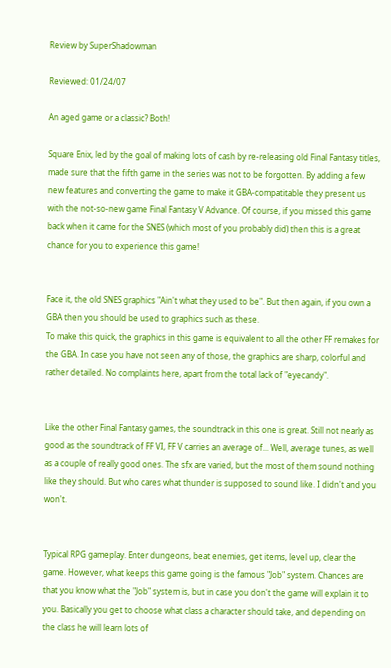Review by SuperShadowman

Reviewed: 01/24/07

An aged game or a classic? Both!

Square Enix, led by the goal of making lots of cash by re-releasing old Final Fantasy titles, made sure that the fifth game in the series was not to be forgotten. By adding a few new features and converting the game to make it GBA-compatitable they present us with the not-so-new game Final Fantasy V Advance. Of course, if you missed this game back when it came for the SNES (which most of you probably did) then this is a great chance for you to experience this game!


Face it, the old SNES graphics "Ain't what they used to be". But then again, if you own a GBA then you should be used to graphics such as these.
To make this quick, the graphics in this game is equivalent to all the other FF remakes for the GBA. In case you have not seen any of those, the graphics are sharp, colorful and rather detailed. No complaints here, apart from the total lack of "eyecandy".


Like the other Final Fantasy games, the soundtrack in this one is great. Still not nearly as good as the soundtrack of FF VI, FF V carries an average of... Well, average tunes, as well as a couple of really good ones. The sfx are varied, but the most of them sound nothing like they should. But who cares what thunder is supposed to sound like. I didn't and you won't.


Typical RPG gameplay. Enter dungeons, beat enemies, get items, level up, clear the game. However, what keeps this game going is the famous "Job" system. Chances are that you know what the "Job" system is, but in case you don't the game will explain it to you. Basically you get to choose what class a character should take, and depending on the class he will learn lots of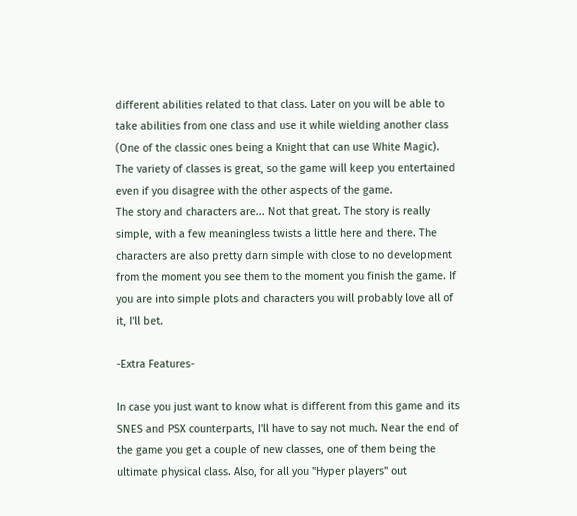different abilities related to that class. Later on you will be able to take abilities from one class and use it while wielding another class (One of the classic ones being a Knight that can use White Magic). The variety of classes is great, so the game will keep you entertained even if you disagree with the other aspects of the game.
The story and characters are... Not that great. The story is really simple, with a few meaningless twists a little here and there. The characters are also pretty darn simple with close to no development from the moment you see them to the moment you finish the game. If you are into simple plots and characters you will probably love all of it, I'll bet.

-Extra Features-

In case you just want to know what is different from this game and its SNES and PSX counterparts, I'll have to say not much. Near the end of the game you get a couple of new classes, one of them being the ultimate physical class. Also, for all you "Hyper players" out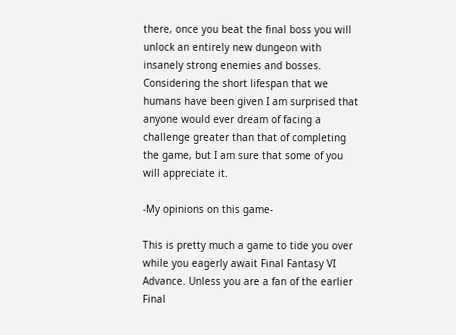there, once you beat the final boss you will unlock an entirely new dungeon with insanely strong enemies and bosses. Considering the short lifespan that we humans have been given I am surprised that anyone would ever dream of facing a challenge greater than that of completing the game, but I am sure that some of you will appreciate it.

-My opinions on this game-

This is pretty much a game to tide you over while you eagerly await Final Fantasy VI Advance. Unless you are a fan of the earlier Final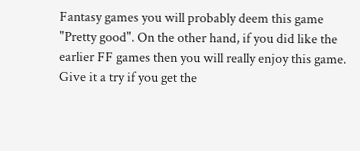Fantasy games you will probably deem this game "Pretty good". On the other hand, if you did like the earlier FF games then you will really enjoy this game. Give it a try if you get the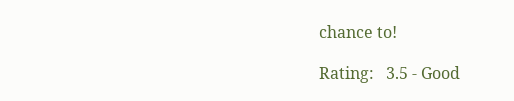chance to!

Rating:   3.5 - Good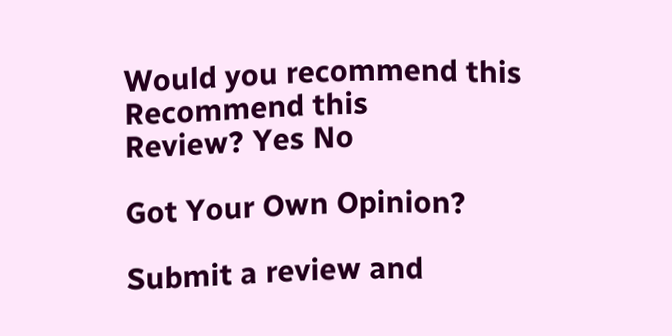Would you recommend this
Recommend this
Review? Yes No

Got Your Own Opinion?

Submit a review and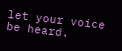let your voice be heard.